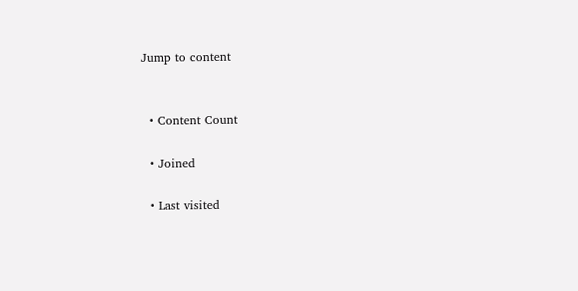Jump to content


  • Content Count

  • Joined

  • Last visited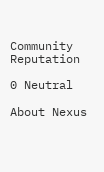Community Reputation

0 Neutral

About Nexus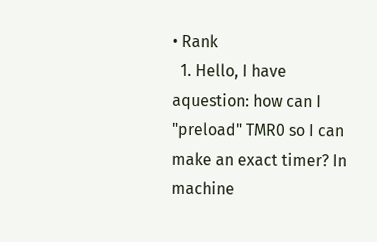• Rank
  1. Hello, I have aquestion: how can I "preload" TMR0 so I can make an exact timer? In machine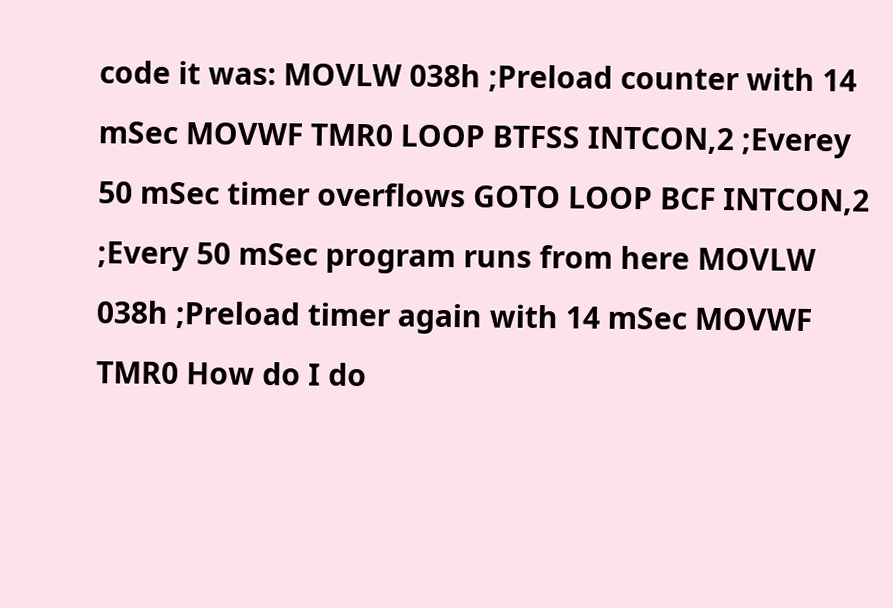code it was: MOVLW 038h ;Preload counter with 14 mSec MOVWF TMR0 LOOP BTFSS INTCON,2 ;Everey 50 mSec timer overflows GOTO LOOP BCF INTCON,2 ;Every 50 mSec program runs from here MOVLW 038h ;Preload timer again with 14 mSec MOVWF TMR0 How do I do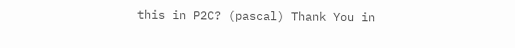this in P2C? (pascal) Thank You in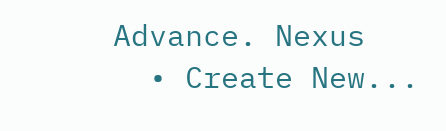Advance. Nexus
  • Create New...